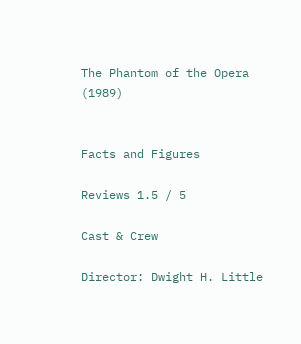The Phantom of the Opera (1989)


Facts and Figures

Reviews 1.5 / 5

Cast & Crew

Director: Dwight H. Little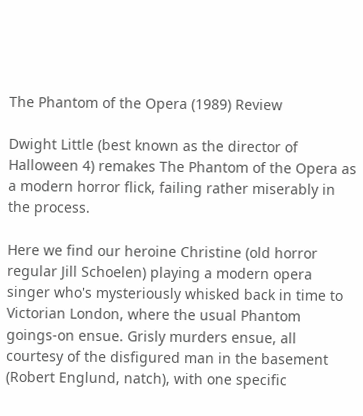The Phantom of the Opera (1989) Review

Dwight Little (best known as the director of Halloween 4) remakes The Phantom of the Opera as a modern horror flick, failing rather miserably in the process.

Here we find our heroine Christine (old horror regular Jill Schoelen) playing a modern opera singer who's mysteriously whisked back in time to Victorian London, where the usual Phantom goings-on ensue. Grisly murders ensue, all courtesy of the disfigured man in the basement (Robert Englund, natch), with one specific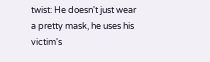twist: He doesn't just wear a pretty mask, he uses his victim's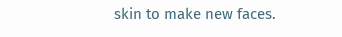skin to make new faces.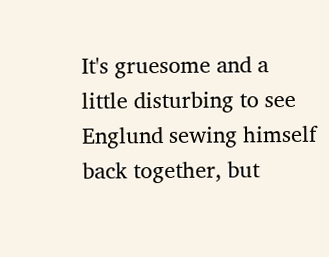It's gruesome and a little disturbing to see Englund sewing himself back together, but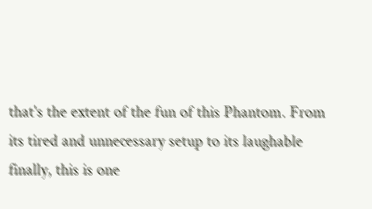that's the extent of the fun of this Phantom. From its tired and unnecessary setup to its laughable finally, this is one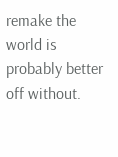remake the world is probably better off without.